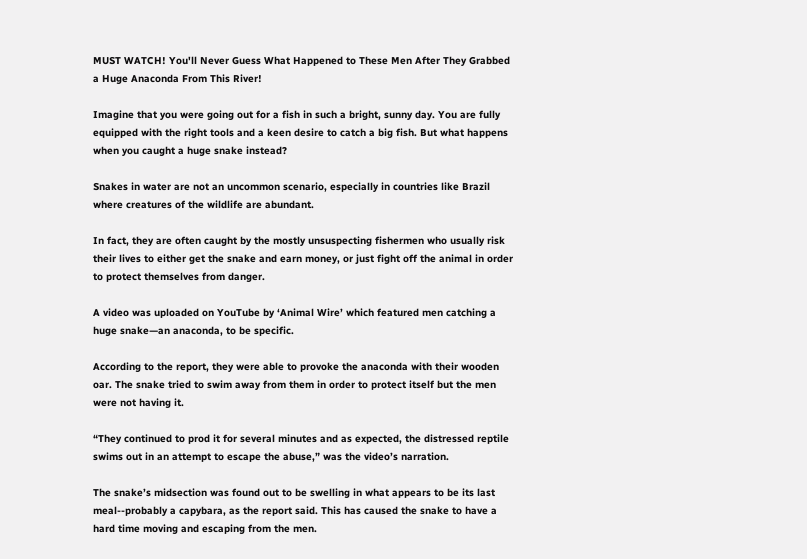MUST WATCH! You'll Never Guess What Happened to These Men After They Grabbed a Huge Anaconda From This River!

Imagine that you were going out for a fish in such a bright, sunny day. You are fully equipped with the right tools and a keen desire to catch a big fish. But what happens when you caught a huge snake instead?

Snakes in water are not an uncommon scenario, especially in countries like Brazil where creatures of the wildlife are abundant.

In fact, they are often caught by the mostly unsuspecting fishermen who usually risk their lives to either get the snake and earn money, or just fight off the animal in order to protect themselves from danger.

A video was uploaded on YouTube by ‘Animal Wire’ which featured men catching a huge snake—an anaconda, to be specific.

According to the report, they were able to provoke the anaconda with their wooden oar. The snake tried to swim away from them in order to protect itself but the men were not having it.

“They continued to prod it for several minutes and as expected, the distressed reptile swims out in an attempt to escape the abuse,” was the video’s narration.

The snake’s midsection was found out to be swelling in what appears to be its last meal--probably a capybara, as the report said. This has caused the snake to have a hard time moving and escaping from the men.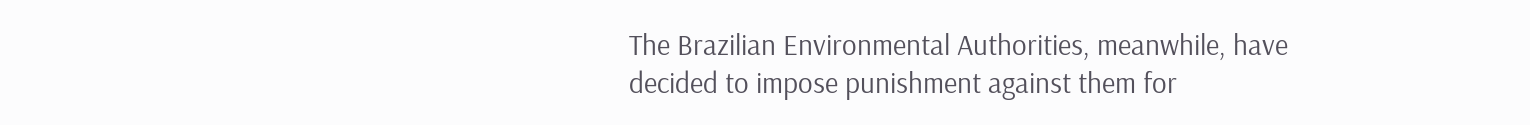The Brazilian Environmental Authorities, meanwhile, have decided to impose punishment against them for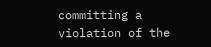committing a violation of the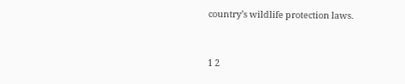country’s wildlife protection laws.


1 2